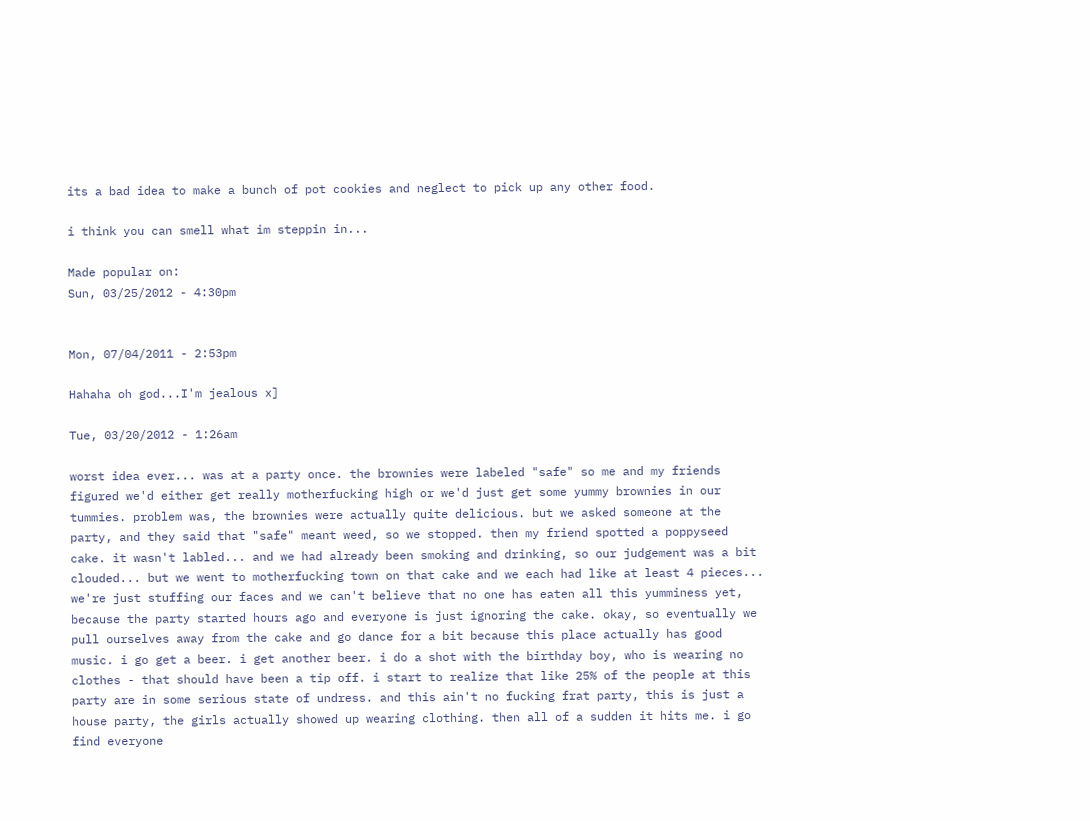its a bad idea to make a bunch of pot cookies and neglect to pick up any other food.

i think you can smell what im steppin in...

Made popular on:
Sun, 03/25/2012 - 4:30pm


Mon, 07/04/2011 - 2:53pm

Hahaha oh god...I'm jealous x]

Tue, 03/20/2012 - 1:26am

worst idea ever... was at a party once. the brownies were labeled "safe" so me and my friends figured we'd either get really motherfucking high or we'd just get some yummy brownies in our tummies. problem was, the brownies were actually quite delicious. but we asked someone at the party, and they said that "safe" meant weed, so we stopped. then my friend spotted a poppyseed cake. it wasn't labled... and we had already been smoking and drinking, so our judgement was a bit clouded... but we went to motherfucking town on that cake and we each had like at least 4 pieces... we're just stuffing our faces and we can't believe that no one has eaten all this yumminess yet, because the party started hours ago and everyone is just ignoring the cake. okay, so eventually we pull ourselves away from the cake and go dance for a bit because this place actually has good music. i go get a beer. i get another beer. i do a shot with the birthday boy, who is wearing no clothes - that should have been a tip off. i start to realize that like 25% of the people at this party are in some serious state of undress. and this ain't no fucking frat party, this is just a house party, the girls actually showed up wearing clothing. then all of a sudden it hits me. i go find everyone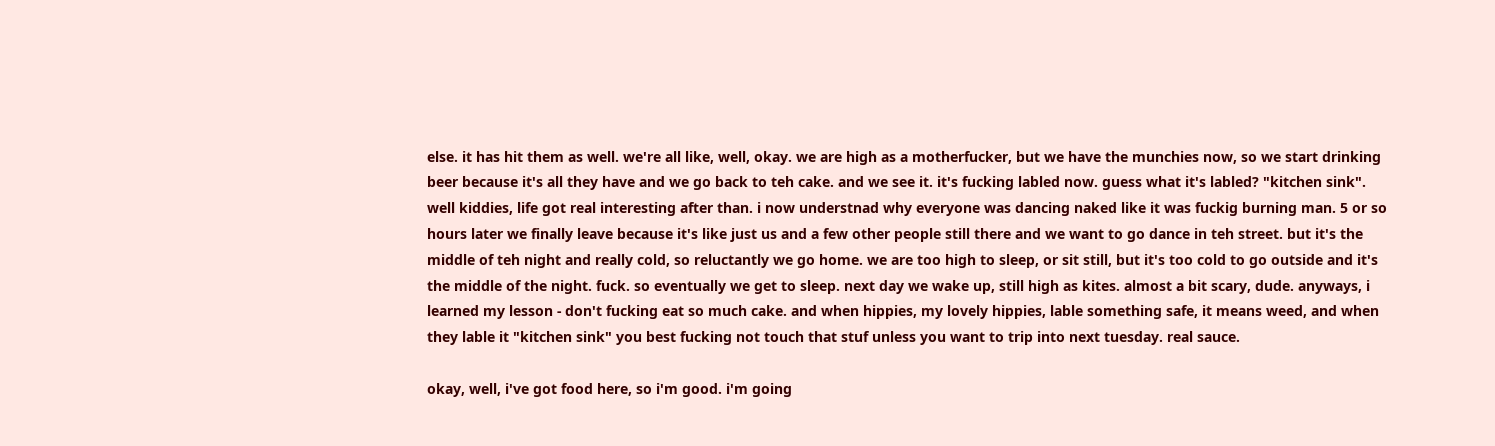else. it has hit them as well. we're all like, well, okay. we are high as a motherfucker, but we have the munchies now, so we start drinking beer because it's all they have and we go back to teh cake. and we see it. it's fucking labled now. guess what it's labled? "kitchen sink". well kiddies, life got real interesting after than. i now understnad why everyone was dancing naked like it was fuckig burning man. 5 or so hours later we finally leave because it's like just us and a few other people still there and we want to go dance in teh street. but it's the middle of teh night and really cold, so reluctantly we go home. we are too high to sleep, or sit still, but it's too cold to go outside and it's the middle of the night. fuck. so eventually we get to sleep. next day we wake up, still high as kites. almost a bit scary, dude. anyways, i learned my lesson - don't fucking eat so much cake. and when hippies, my lovely hippies, lable something safe, it means weed, and when they lable it "kitchen sink" you best fucking not touch that stuf unless you want to trip into next tuesday. real sauce.

okay, well, i've got food here, so i'm good. i'm going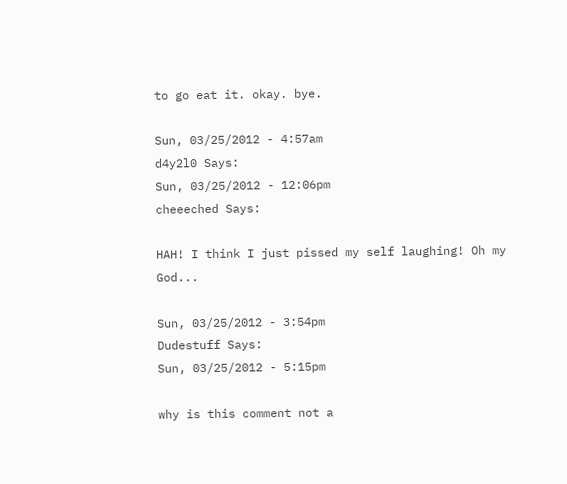to go eat it. okay. bye.

Sun, 03/25/2012 - 4:57am
d4y2l0 Says:
Sun, 03/25/2012 - 12:06pm
cheeeched Says:

HAH! I think I just pissed my self laughing! Oh my God...

Sun, 03/25/2012 - 3:54pm
Dudestuff Says:
Sun, 03/25/2012 - 5:15pm

why is this comment not a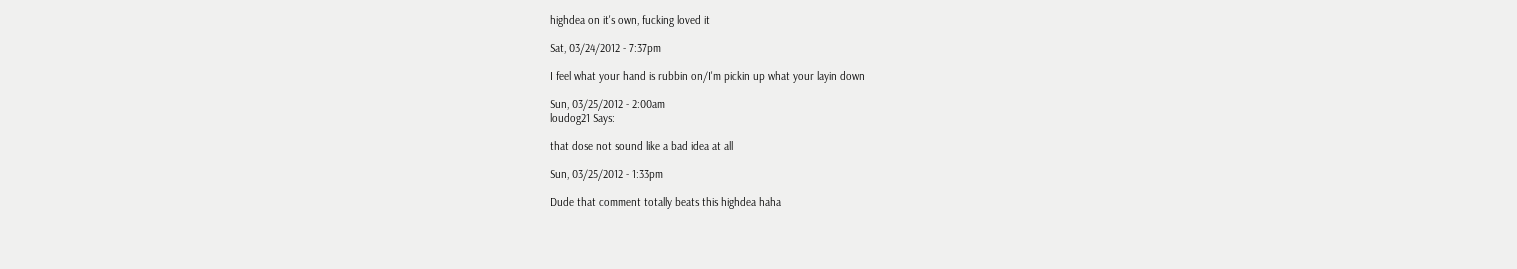highdea on it's own, fucking loved it

Sat, 03/24/2012 - 7:37pm

I feel what your hand is rubbin on/I'm pickin up what your layin down

Sun, 03/25/2012 - 2:00am
loudog21 Says:

that dose not sound like a bad idea at all

Sun, 03/25/2012 - 1:33pm

Dude that comment totally beats this highdea haha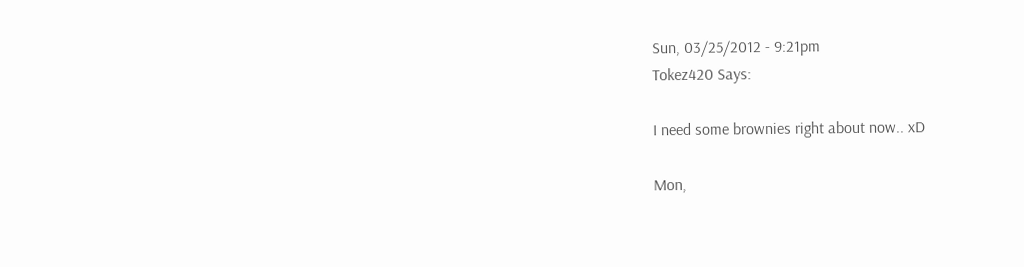Sun, 03/25/2012 - 9:21pm
Tokez420 Says:

I need some brownies right about now.. xD

Mon,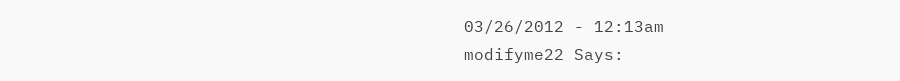03/26/2012 - 12:13am
modifyme22 Says: